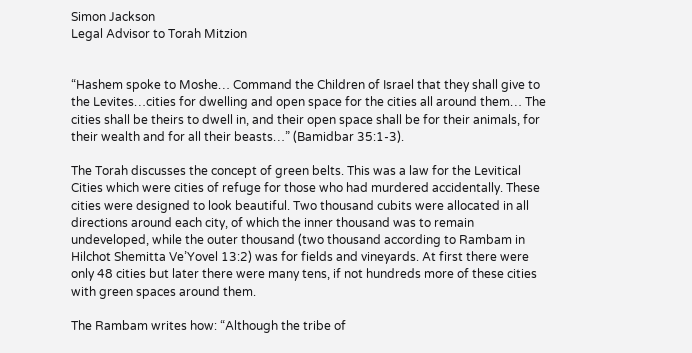Simon Jackson
Legal Advisor to Torah Mitzion


“Hashem spoke to Moshe… Command the Children of Israel that they shall give to the Levites…cities for dwelling and open space for the cities all around them… The cities shall be theirs to dwell in, and their open space shall be for their animals, for their wealth and for all their beasts…” (Bamidbar 35:1-3).

The Torah discusses the concept of green belts. This was a law for the Levitical Cities which were cities of refuge for those who had murdered accidentally. These cities were designed to look beautiful. Two thousand cubits were allocated in all directions around each city, of which the inner thousand was to remain undeveloped, while the outer thousand (two thousand according to Rambam in Hilchot Shemitta Ve’Yovel 13:2) was for fields and vineyards. At first there were only 48 cities but later there were many tens, if not hundreds more of these cities with green spaces around them.

The Rambam writes how: “Although the tribe of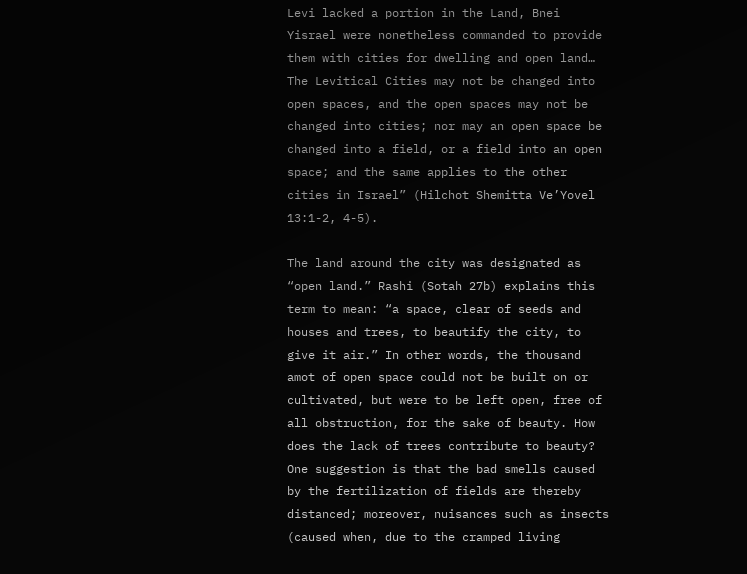Levi lacked a portion in the Land, Bnei Yisrael were nonetheless commanded to provide them with cities for dwelling and open land… The Levitical Cities may not be changed into open spaces, and the open spaces may not be changed into cities; nor may an open space be changed into a field, or a field into an open space; and the same applies to the other cities in Israel” (Hilchot Shemitta Ve’Yovel 13:1-2, 4-5).

The land around the city was designated as “open land.” Rashi (Sotah 27b) explains this term to mean: “a space, clear of seeds and houses and trees, to beautify the city, to give it air.” In other words, the thousand amot of open space could not be built on or cultivated, but were to be left open, free of all obstruction, for the sake of beauty. How does the lack of trees contribute to beauty? One suggestion is that the bad smells caused by the fertilization of fields are thereby distanced; moreover, nuisances such as insects (caused when, due to the cramped living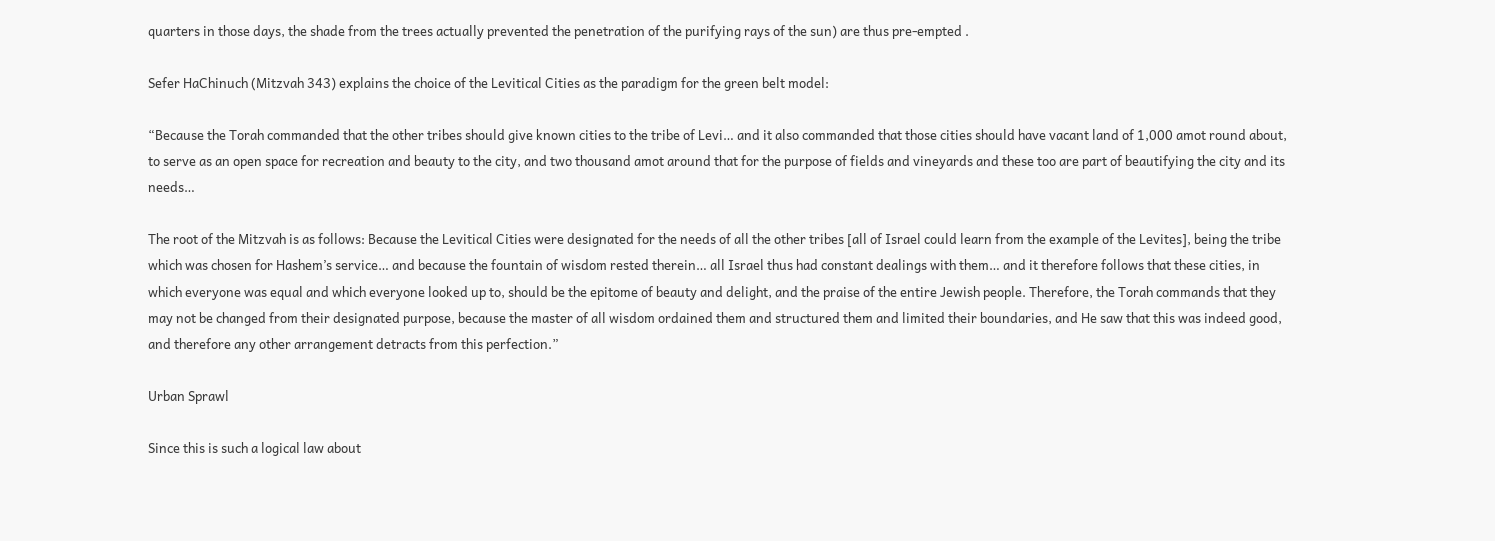quarters in those days, the shade from the trees actually prevented the penetration of the purifying rays of the sun) are thus pre-empted .

Sefer HaChinuch (Mitzvah 343) explains the choice of the Levitical Cities as the paradigm for the green belt model:

“Because the Torah commanded that the other tribes should give known cities to the tribe of Levi… and it also commanded that those cities should have vacant land of 1,000 amot round about, to serve as an open space for recreation and beauty to the city, and two thousand amot around that for the purpose of fields and vineyards and these too are part of beautifying the city and its needs…

The root of the Mitzvah is as follows: Because the Levitical Cities were designated for the needs of all the other tribes [all of Israel could learn from the example of the Levites], being the tribe which was chosen for Hashem’s service… and because the fountain of wisdom rested therein… all Israel thus had constant dealings with them… and it therefore follows that these cities, in which everyone was equal and which everyone looked up to, should be the epitome of beauty and delight, and the praise of the entire Jewish people. Therefore, the Torah commands that they may not be changed from their designated purpose, because the master of all wisdom ordained them and structured them and limited their boundaries, and He saw that this was indeed good, and therefore any other arrangement detracts from this perfection.”

Urban Sprawl

Since this is such a logical law about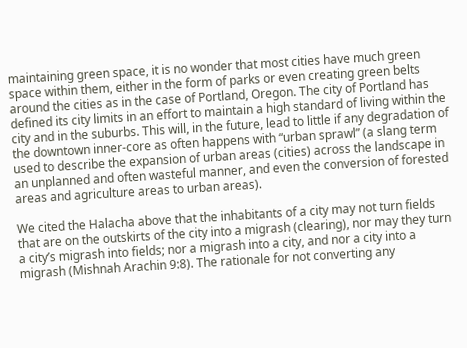maintaining green space, it is no wonder that most cities have much green space within them, either in the form of parks or even creating green belts around the cities as in the case of Portland, Oregon. The city of Portland has defined its city limits in an effort to maintain a high standard of living within the city and in the suburbs. This will, in the future, lead to little if any degradation of the downtown inner-core as often happens with “urban sprawl” (a slang term used to describe the expansion of urban areas (cities) across the landscape in an unplanned and often wasteful manner, and even the conversion of forested areas and agriculture areas to urban areas).

We cited the Halacha above that the inhabitants of a city may not turn fields that are on the outskirts of the city into a migrash (clearing), nor may they turn a city’s migrash into fields; nor a migrash into a city, and nor a city into a migrash (Mishnah Arachin 9:8). The rationale for not converting any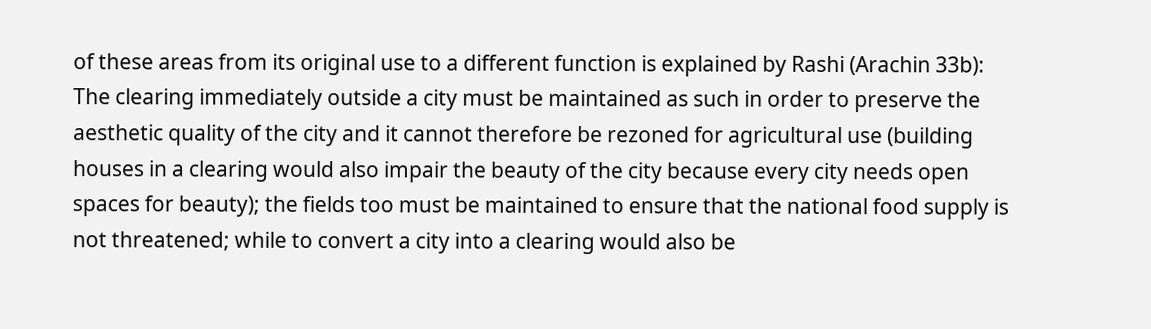of these areas from its original use to a different function is explained by Rashi (Arachin 33b): The clearing immediately outside a city must be maintained as such in order to preserve the aesthetic quality of the city and it cannot therefore be rezoned for agricultural use (building houses in a clearing would also impair the beauty of the city because every city needs open spaces for beauty); the fields too must be maintained to ensure that the national food supply is not threatened; while to convert a city into a clearing would also be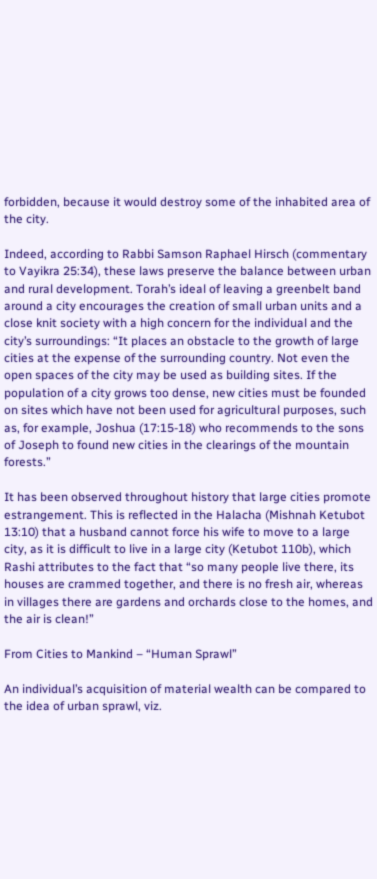forbidden, because it would destroy some of the inhabited area of the city.

Indeed, according to Rabbi Samson Raphael Hirsch (commentary to Vayikra 25:34), these laws preserve the balance between urban and rural development. Torah’s ideal of leaving a greenbelt band around a city encourages the creation of small urban units and a close knit society with a high concern for the individual and the city’s surroundings: “It places an obstacle to the growth of large cities at the expense of the surrounding country. Not even the open spaces of the city may be used as building sites. If the population of a city grows too dense, new cities must be founded on sites which have not been used for agricultural purposes, such as, for example, Joshua (17:15-18) who recommends to the sons of Joseph to found new cities in the clearings of the mountain forests.”

It has been observed throughout history that large cities promote estrangement. This is reflected in the Halacha (Mishnah Ketubot 13:10) that a husband cannot force his wife to move to a large city, as it is difficult to live in a large city (Ketubot 110b), which Rashi attributes to the fact that “so many people live there, its houses are crammed together, and there is no fresh air, whereas in villages there are gardens and orchards close to the homes, and the air is clean!”

From Cities to Mankind – “Human Sprawl”

An individual’s acquisition of material wealth can be compared to the idea of urban sprawl, viz.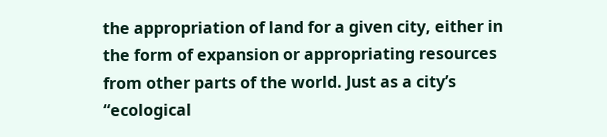the appropriation of land for a given city, either in the form of expansion or appropriating resources from other parts of the world. Just as a city’s “ecological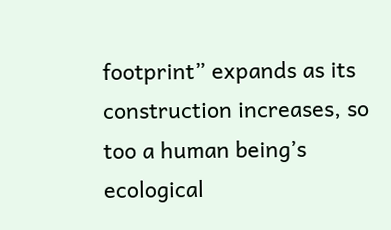footprint” expands as its construction increases, so too a human being’s ecological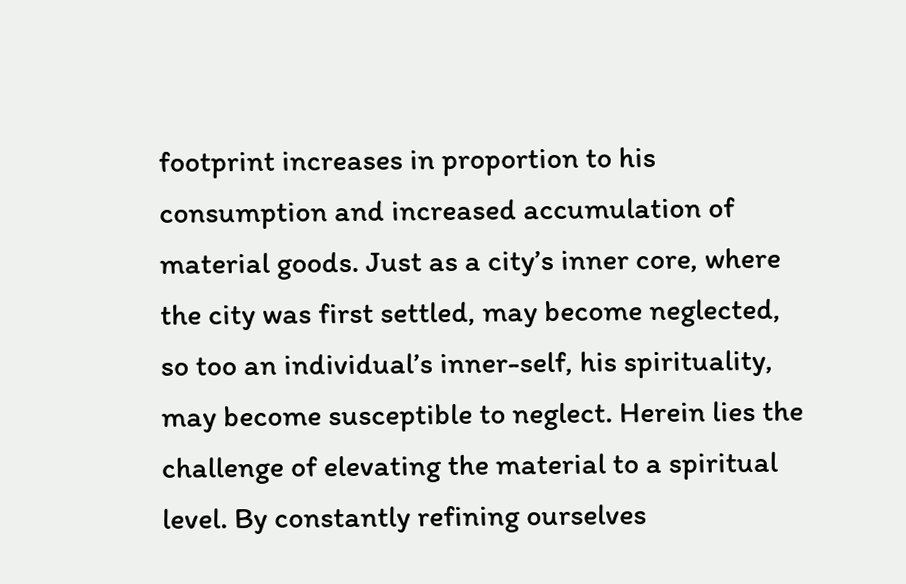footprint increases in proportion to his consumption and increased accumulation of material goods. Just as a city’s inner core, where the city was first settled, may become neglected, so too an individual’s inner-self, his spirituality, may become susceptible to neglect. Herein lies the challenge of elevating the material to a spiritual level. By constantly refining ourselves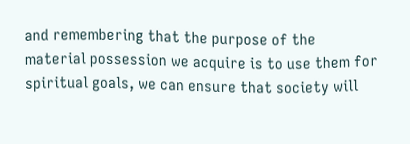and remembering that the purpose of the material possession we acquire is to use them for spiritual goals, we can ensure that society will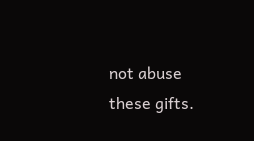not abuse these gifts.